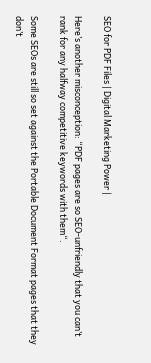SEO for PDF Files | Digital Marketing Power |

Here’s another misconception: “PDF pages are so SEO-unfriendly that you can’t rank for any halfway competitive keywords with them“.

Some SEOs are still so set against the Portable Document Format pages that they don’t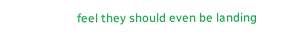feel they should even be landing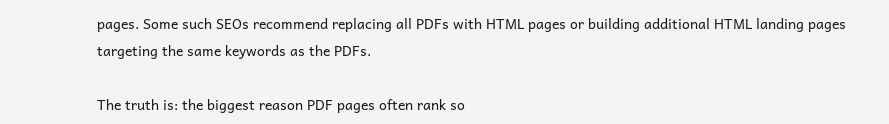pages. Some such SEOs recommend replacing all PDFs with HTML pages or building additional HTML landing pages targeting the same keywords as the PDFs.

The truth is: the biggest reason PDF pages often rank so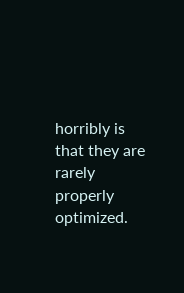horribly is that they are rarely properly optimized.